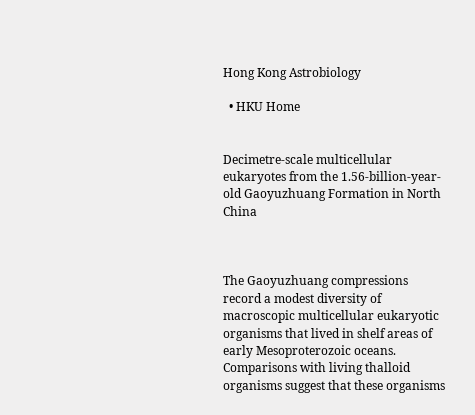Hong Kong Astrobiology

  • HKU Home


Decimetre-scale multicellular eukaryotes from the 1.56-billion-year-old Gaoyuzhuang Formation in North China



The Gaoyuzhuang compressions record a modest diversity of macroscopic multicellular eukaryotic organisms that lived in shelf areas of early Mesoproterozoic oceans. Comparisons with living thalloid organisms suggest that these organisms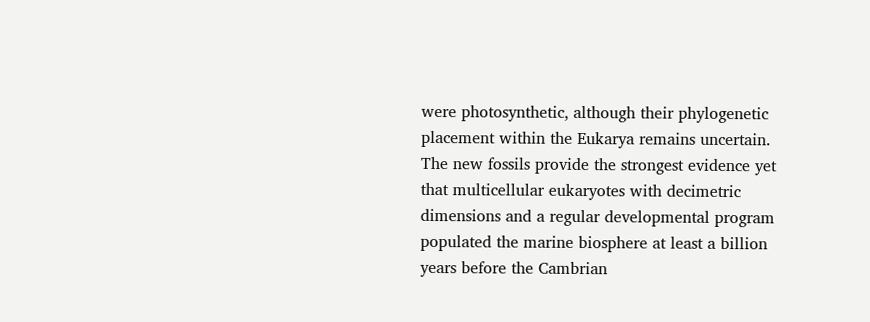were photosynthetic, although their phylogenetic placement within the Eukarya remains uncertain. The new fossils provide the strongest evidence yet that multicellular eukaryotes with decimetric dimensions and a regular developmental program populated the marine biosphere at least a billion years before the Cambrian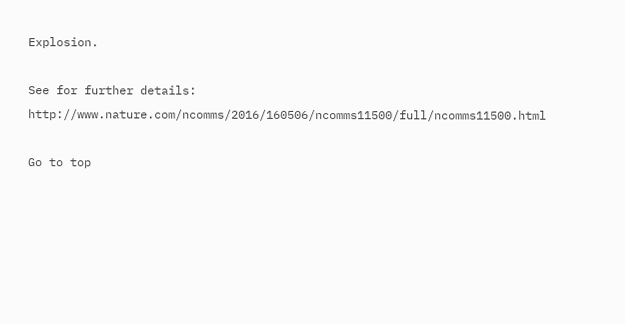Explosion.

See for further details: http://www.nature.com/ncomms/2016/160506/ncomms11500/full/ncomms11500.html

Go to top